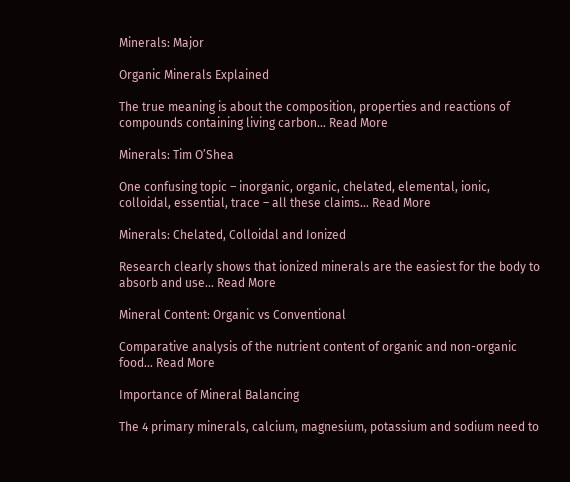Minerals: Major

Organic Minerals Explained

The true meaning is about the composition, properties and reactions of compounds containing living carbon… Read More

Minerals: Tim O’Shea

One confusing topic – inorganic, organic, chelated, elemental, ionic, colloidal, essential, trace – all these claims… Read More

Minerals: Chelated, Colloidal and Ionized

Research clearly shows that ionized minerals are the easiest for the body to absorb and use… Read More

Mineral Content: Organic vs Conventional

Comparative analysis of the nutrient content of organic and non-organic food… Read More

Importance of Mineral Balancing

The 4 primary minerals, calcium, magnesium, potassium and sodium need to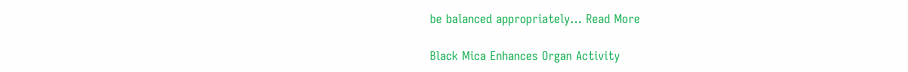be balanced appropriately… Read More

Black Mica Enhances Organ Activity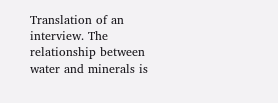Translation of an interview. The relationship between water and minerals is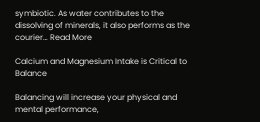symbiotic. As water contributes to the dissolving of minerals, it also performs as the courier… Read More

Calcium and Magnesium Intake is Critical to Balance

Balancing will increase your physical and mental performance,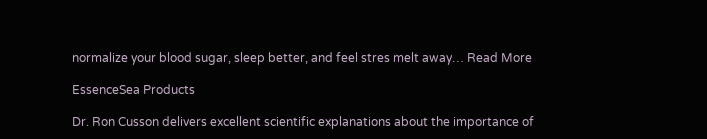normalize your blood sugar, sleep better, and feel stres melt away… Read More

EssenceSea Products

Dr. Ron Cusson delivers excellent scientific explanations about the importance of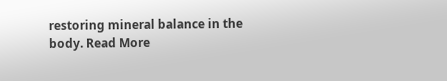restoring mineral balance in the body. Read More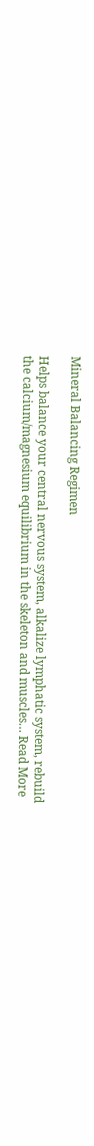Mineral Balancing Regimen

Helps balance your central nervous system, alkalize lymphatic system, rebuild the calcium/magnesium equilibrium in the skeleton and muscles… Read More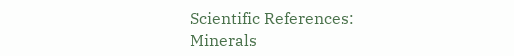Scientific References: Minerals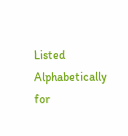Listed Alphabetically for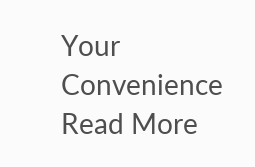Your Convenience Read More